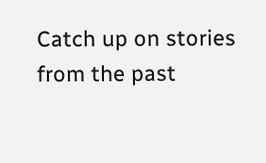Catch up on stories from the past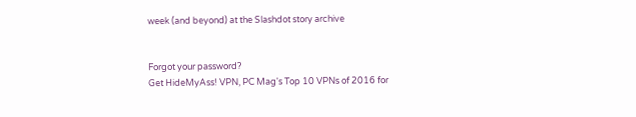week (and beyond) at the Slashdot story archive


Forgot your password?
Get HideMyAss! VPN, PC Mag's Top 10 VPNs of 2016 for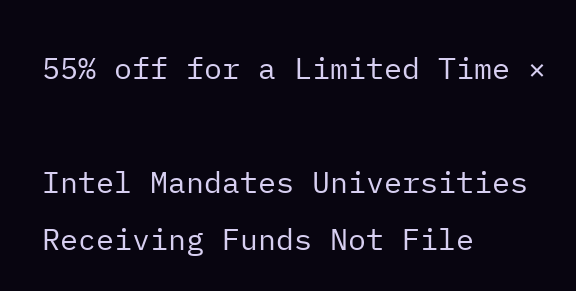55% off for a Limited Time ×

Intel Mandates Universities Receiving Funds Not File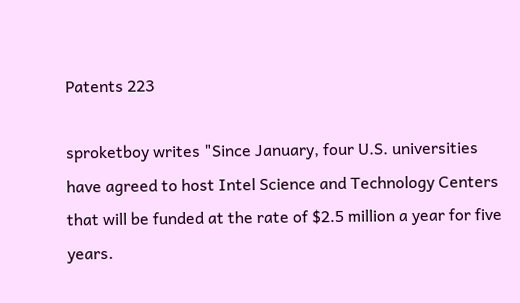Patents 223

sproketboy writes "Since January, four U.S. universities have agreed to host Intel Science and Technology Centers that will be funded at the rate of $2.5 million a year for five years.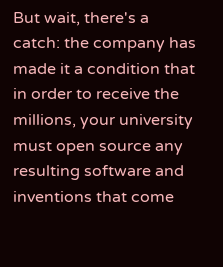But wait, there's a catch: the company has made it a condition that in order to receive the millions, your university must open source any resulting software and inventions that come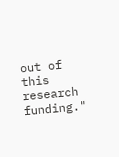out of this research funding."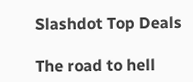Slashdot Top Deals

The road to hell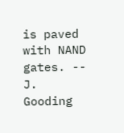is paved with NAND gates. -- J. Gooding